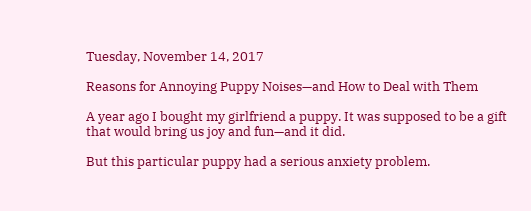Tuesday, November 14, 2017

Reasons for Annoying Puppy Noises—and How to Deal with Them

A year ago I bought my girlfriend a puppy. It was supposed to be a gift that would bring us joy and fun—and it did.

But this particular puppy had a serious anxiety problem.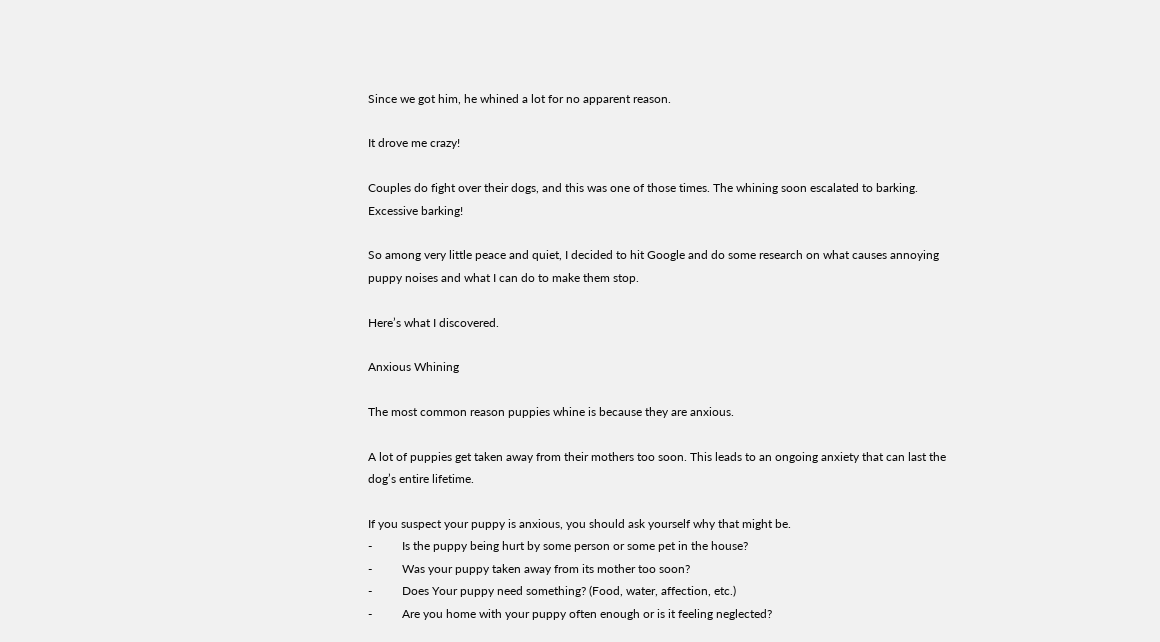Since we got him, he whined a lot for no apparent reason.

It drove me crazy!

Couples do fight over their dogs, and this was one of those times. The whining soon escalated to barking. Excessive barking!

So among very little peace and quiet, I decided to hit Google and do some research on what causes annoying puppy noises and what I can do to make them stop.

Here’s what I discovered.

Anxious Whining

The most common reason puppies whine is because they are anxious.

A lot of puppies get taken away from their mothers too soon. This leads to an ongoing anxiety that can last the dog’s entire lifetime.

If you suspect your puppy is anxious, you should ask yourself why that might be.
-          Is the puppy being hurt by some person or some pet in the house?
-          Was your puppy taken away from its mother too soon?
-          Does Your puppy need something? (Food, water, affection, etc.)
-          Are you home with your puppy often enough or is it feeling neglected?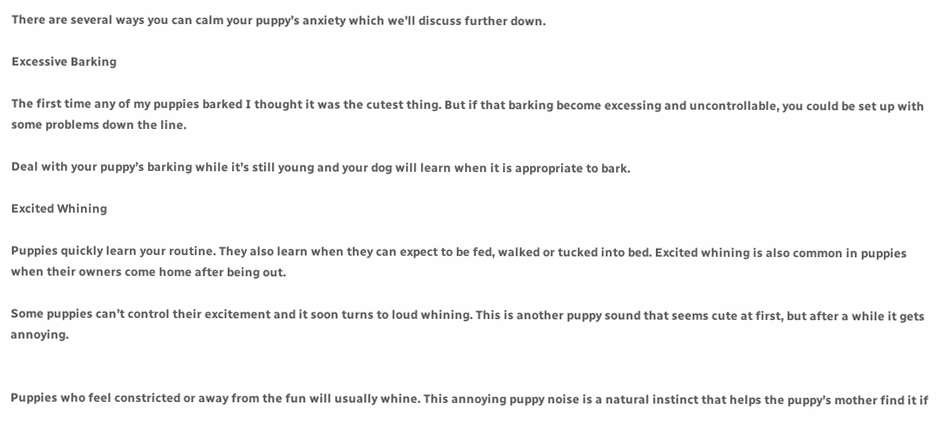There are several ways you can calm your puppy’s anxiety which we’ll discuss further down.

Excessive Barking

The first time any of my puppies barked I thought it was the cutest thing. But if that barking become excessing and uncontrollable, you could be set up with some problems down the line.

Deal with your puppy’s barking while it’s still young and your dog will learn when it is appropriate to bark.

Excited Whining

Puppies quickly learn your routine. They also learn when they can expect to be fed, walked or tucked into bed. Excited whining is also common in puppies when their owners come home after being out.

Some puppies can’t control their excitement and it soon turns to loud whining. This is another puppy sound that seems cute at first, but after a while it gets annoying.


Puppies who feel constricted or away from the fun will usually whine. This annoying puppy noise is a natural instinct that helps the puppy’s mother find it if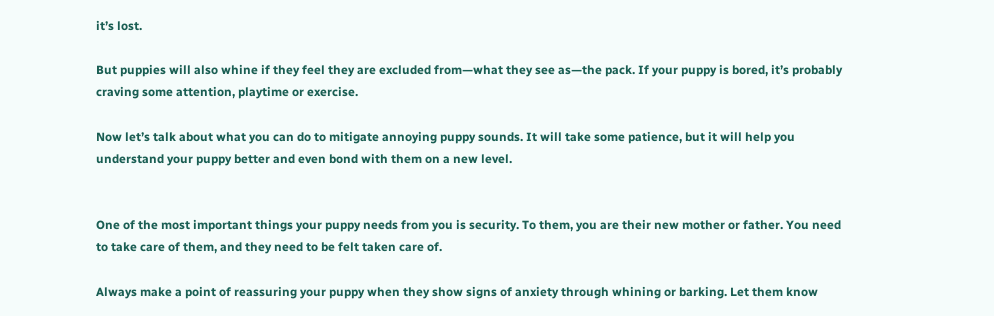it’s lost.

But puppies will also whine if they feel they are excluded from—what they see as—the pack. If your puppy is bored, it’s probably craving some attention, playtime or exercise.

Now let’s talk about what you can do to mitigate annoying puppy sounds. It will take some patience, but it will help you understand your puppy better and even bond with them on a new level.


One of the most important things your puppy needs from you is security. To them, you are their new mother or father. You need to take care of them, and they need to be felt taken care of.

Always make a point of reassuring your puppy when they show signs of anxiety through whining or barking. Let them know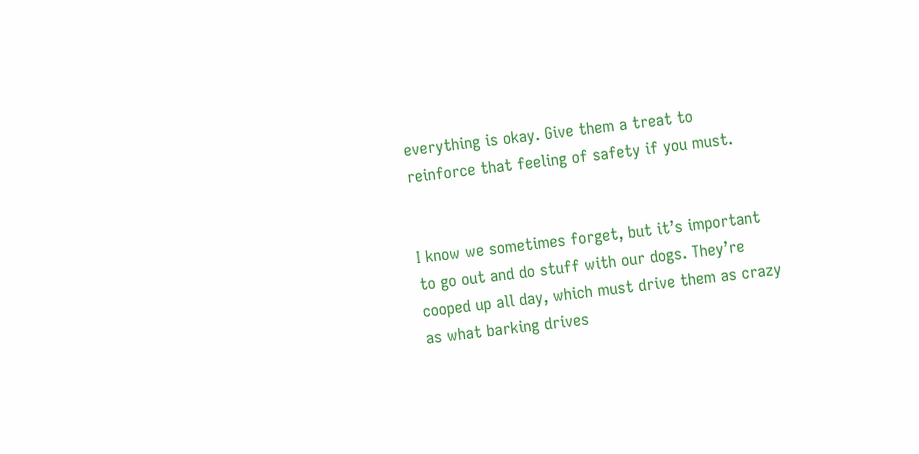everything is okay. Give them a treat to reinforce that feeling of safety if you must.


I know we sometimes forget, but it’s important to go out and do stuff with our dogs. They’re cooped up all day, which must drive them as crazy as what barking drives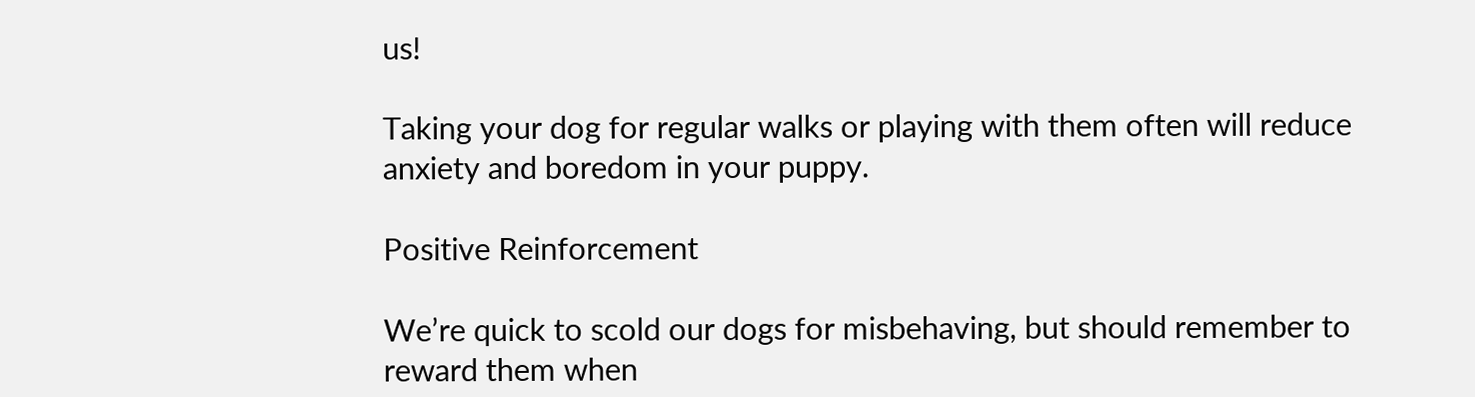us!

Taking your dog for regular walks or playing with them often will reduce anxiety and boredom in your puppy.

Positive Reinforcement

We’re quick to scold our dogs for misbehaving, but should remember to reward them when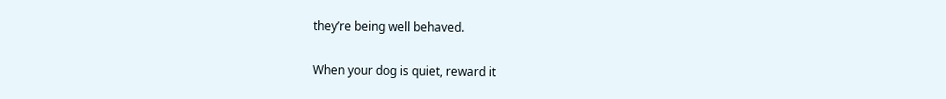they’re being well behaved.

When your dog is quiet, reward it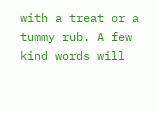with a treat or a tummy rub. A few kind words will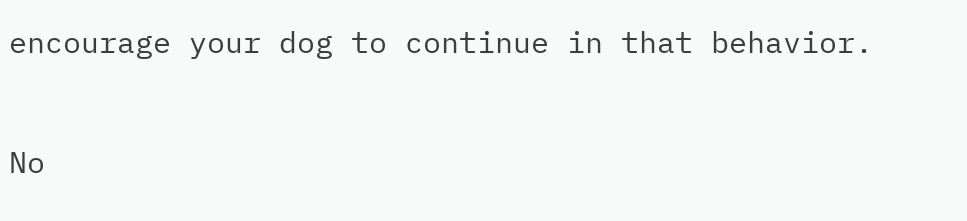encourage your dog to continue in that behavior.

No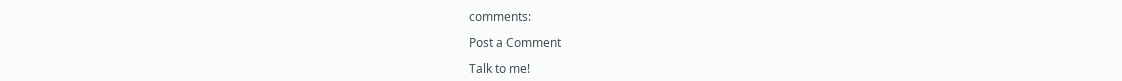comments:

Post a Comment

Talk to me!